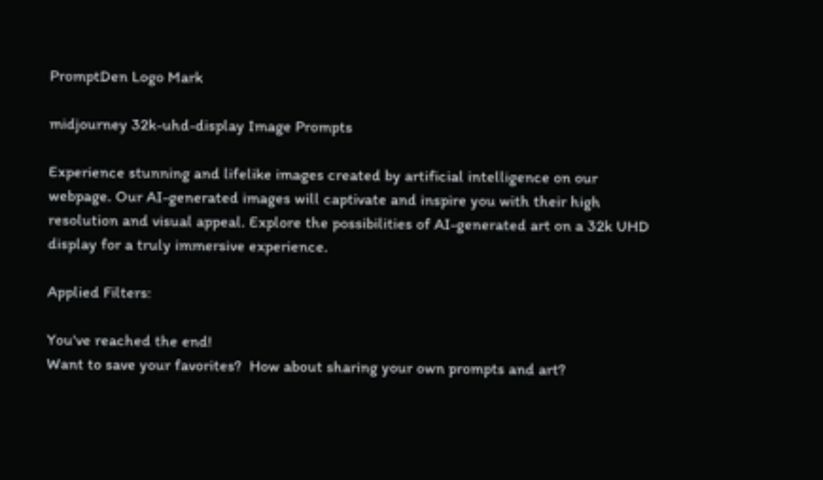PromptDen Logo Mark

midjourney 32k-uhd-display Image Prompts

Experience stunning and lifelike images created by artificial intelligence on our webpage. Our AI-generated images will captivate and inspire you with their high resolution and visual appeal. Explore the possibilities of AI-generated art on a 32k UHD display for a truly immersive experience.

Applied Filters:

You've reached the end!
Want to save your favorites?  How about sharing your own prompts and art?